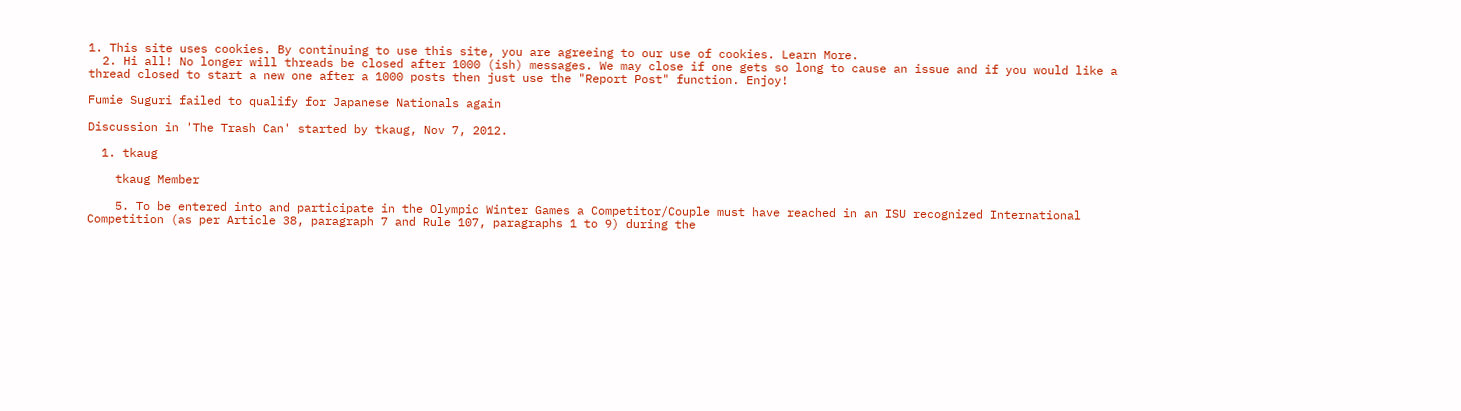1. This site uses cookies. By continuing to use this site, you are agreeing to our use of cookies. Learn More.
  2. Hi all! No longer will threads be closed after 1000 (ish) messages. We may close if one gets so long to cause an issue and if you would like a thread closed to start a new one after a 1000 posts then just use the "Report Post" function. Enjoy!

Fumie Suguri failed to qualify for Japanese Nationals again

Discussion in 'The Trash Can' started by tkaug, Nov 7, 2012.

  1. tkaug

    tkaug Member

    5. To be entered into and participate in the Olympic Winter Games a Competitor/Couple must have reached in an ISU recognized International Competition (as per Article 38, paragraph 7 and Rule 107, paragraphs 1 to 9) during the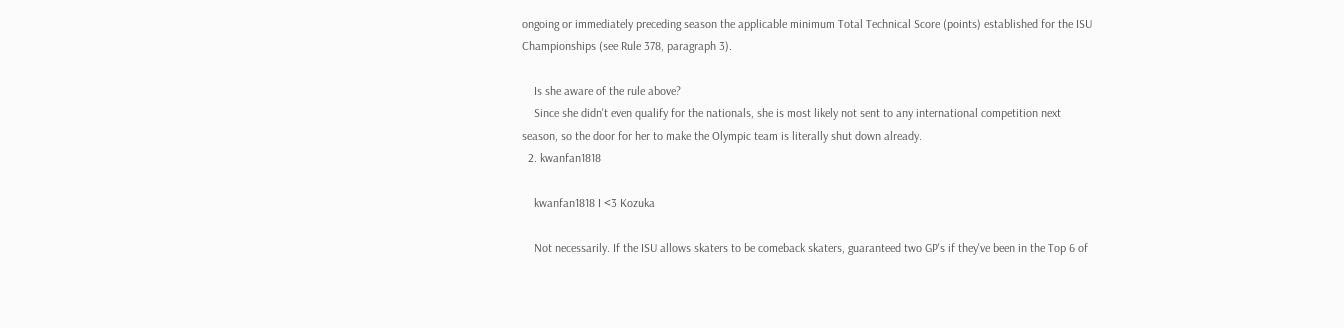ongoing or immediately preceding season the applicable minimum Total Technical Score (points) established for the ISU Championships (see Rule 378, paragraph 3).

    Is she aware of the rule above?
    Since she didn't even qualify for the nationals, she is most likely not sent to any international competition next season, so the door for her to make the Olympic team is literally shut down already.
  2. kwanfan1818

    kwanfan1818 I <3 Kozuka

    Not necessarily. If the ISU allows skaters to be comeback skaters, guaranteed two GP's if they've been in the Top 6 of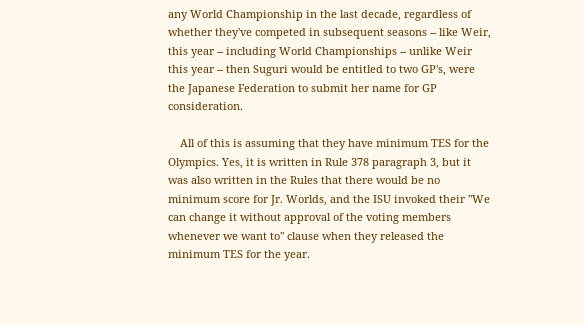any World Championship in the last decade, regardless of whether they've competed in subsequent seasons -- like Weir, this year -- including World Championships -- unlike Weir this year -- then Suguri would be entitled to two GP's, were the Japanese Federation to submit her name for GP consideration.

    All of this is assuming that they have minimum TES for the Olympics. Yes, it is written in Rule 378 paragraph 3, but it was also written in the Rules that there would be no minimum score for Jr. Worlds, and the ISU invoked their "We can change it without approval of the voting members whenever we want to" clause when they released the minimum TES for the year.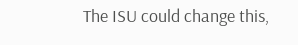The ISU could change this,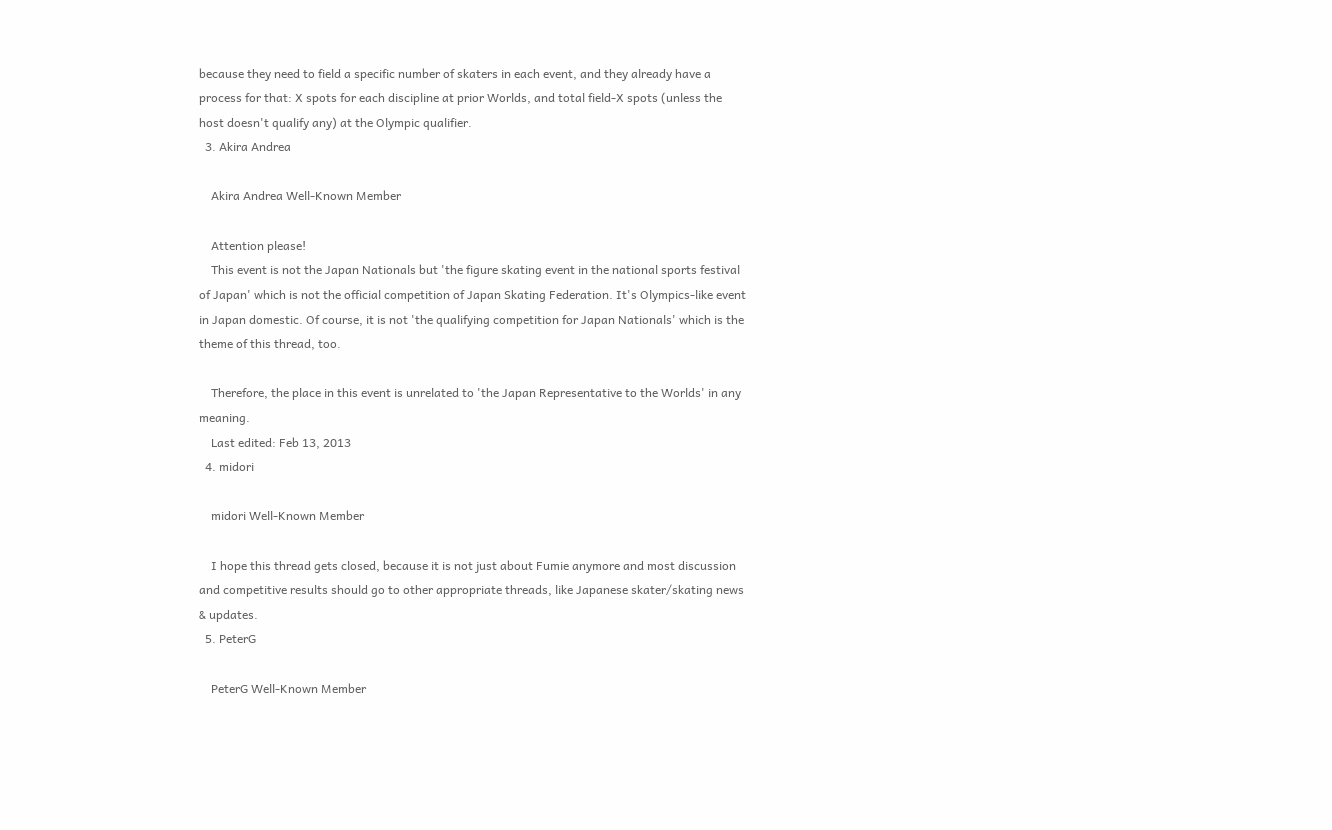because they need to field a specific number of skaters in each event, and they already have a process for that: X spots for each discipline at prior Worlds, and total field-X spots (unless the host doesn't qualify any) at the Olympic qualifier.
  3. Akira Andrea

    Akira Andrea Well-Known Member

    Attention please!
    This event is not the Japan Nationals but 'the figure skating event in the national sports festival of Japan' which is not the official competition of Japan Skating Federation. It's Olympics-like event in Japan domestic. Of course, it is not 'the qualifying competition for Japan Nationals' which is the theme of this thread, too.

    Therefore, the place in this event is unrelated to 'the Japan Representative to the Worlds' in any meaning.
    Last edited: Feb 13, 2013
  4. midori

    midori Well-Known Member

    I hope this thread gets closed, because it is not just about Fumie anymore and most discussion and competitive results should go to other appropriate threads, like Japanese skater/skating news & updates.
  5. PeterG

    PeterG Well-Known Member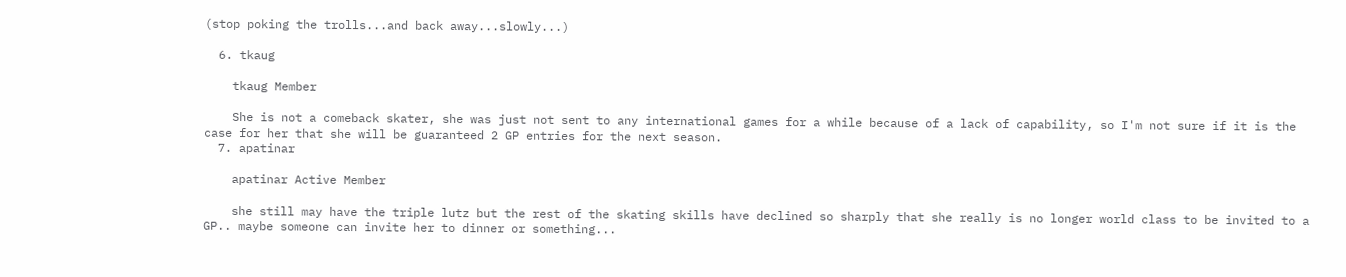(stop poking the trolls...and back away...slowly...)

  6. tkaug

    tkaug Member

    She is not a comeback skater, she was just not sent to any international games for a while because of a lack of capability, so I'm not sure if it is the case for her that she will be guaranteed 2 GP entries for the next season.
  7. apatinar

    apatinar Active Member

    she still may have the triple lutz but the rest of the skating skills have declined so sharply that she really is no longer world class to be invited to a GP.. maybe someone can invite her to dinner or something...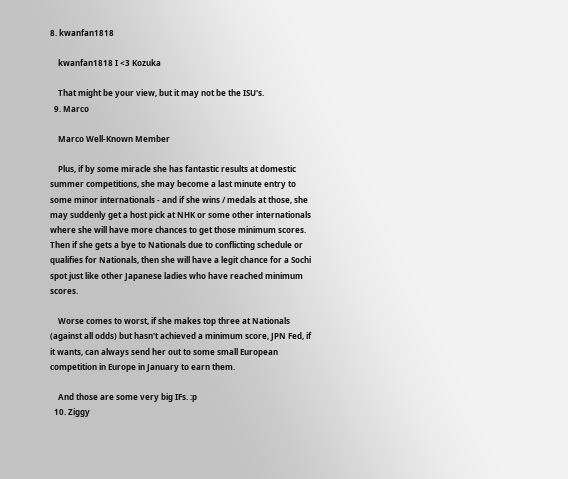8. kwanfan1818

    kwanfan1818 I <3 Kozuka

    That might be your view, but it may not be the ISU's.
  9. Marco

    Marco Well-Known Member

    Plus, if by some miracle she has fantastic results at domestic summer competitions, she may become a last minute entry to some minor internationals - and if she wins / medals at those, she may suddenly get a host pick at NHK or some other internationals where she will have more chances to get those minimum scores. Then if she gets a bye to Nationals due to conflicting schedule or qualifies for Nationals, then she will have a legit chance for a Sochi spot just like other Japanese ladies who have reached minimum scores.

    Worse comes to worst, if she makes top three at Nationals (against all odds) but hasn't achieved a minimum score, JPN Fed, if it wants, can always send her out to some small European competition in Europe in January to earn them.

    And those are some very big IFs. :p
  10. Ziggy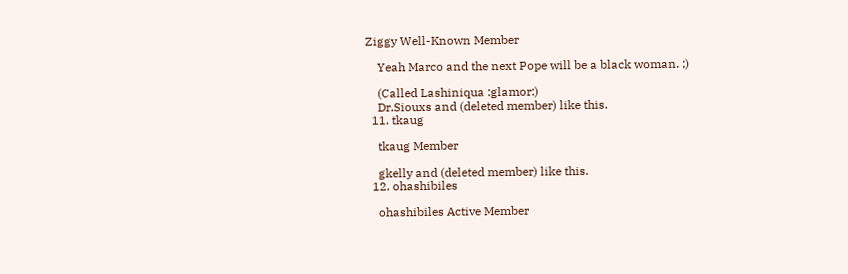Ziggy Well-Known Member

    Yeah Marco and the next Pope will be a black woman. ;)

    (Called Lashiniqua :glamor:)
    Dr.Siouxs and (deleted member) like this.
  11. tkaug

    tkaug Member

    gkelly and (deleted member) like this.
  12. ohashibiles

    ohashibiles Active Member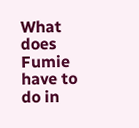What does Fumie have to do in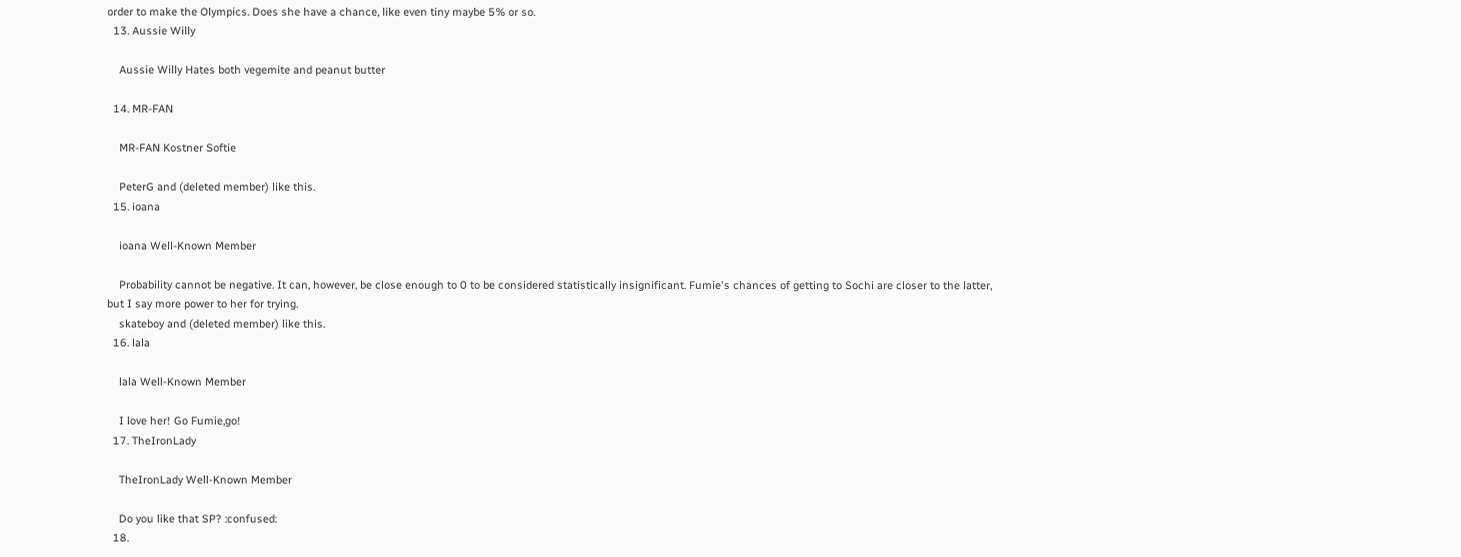order to make the Olympics. Does she have a chance, like even tiny maybe 5% or so.
  13. Aussie Willy

    Aussie Willy Hates both vegemite and peanut butter

  14. MR-FAN

    MR-FAN Kostner Softie

    PeterG and (deleted member) like this.
  15. ioana

    ioana Well-Known Member

    Probability cannot be negative. It can, however, be close enough to 0 to be considered statistically insignificant. Fumie's chances of getting to Sochi are closer to the latter, but I say more power to her for trying.
    skateboy and (deleted member) like this.
  16. lala

    lala Well-Known Member

    I love her! Go Fumie,go!
  17. TheIronLady

    TheIronLady Well-Known Member

    Do you like that SP? :confused:
  18.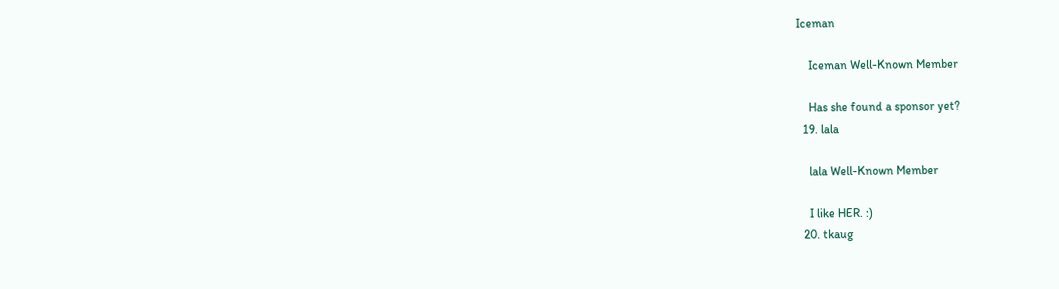Iceman

    Iceman Well-Known Member

    Has she found a sponsor yet?
  19. lala

    lala Well-Known Member

    I like HER. :)
  20. tkaug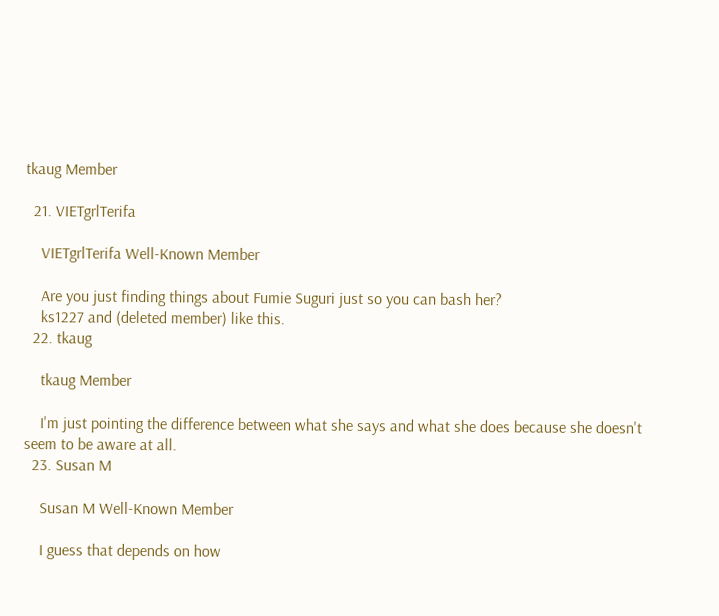tkaug Member

  21. VIETgrlTerifa

    VIETgrlTerifa Well-Known Member

    Are you just finding things about Fumie Suguri just so you can bash her?
    ks1227 and (deleted member) like this.
  22. tkaug

    tkaug Member

    I'm just pointing the difference between what she says and what she does because she doesn't seem to be aware at all.
  23. Susan M

    Susan M Well-Known Member

    I guess that depends on how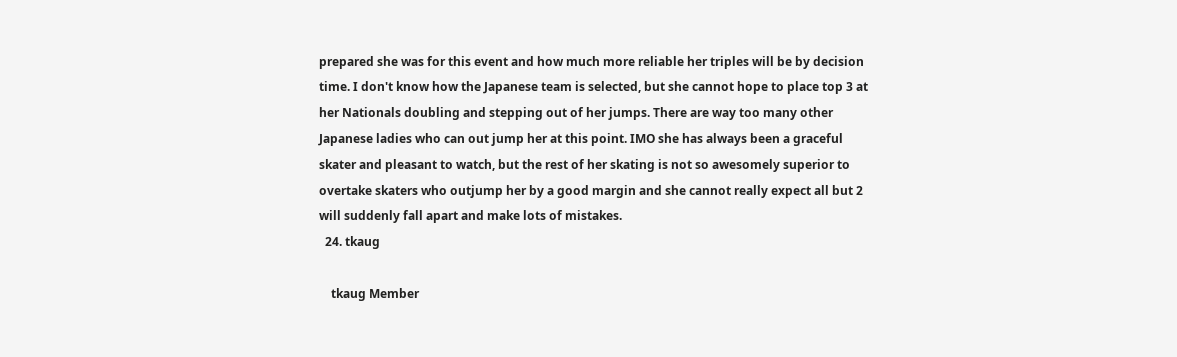prepared she was for this event and how much more reliable her triples will be by decision time. I don't know how the Japanese team is selected, but she cannot hope to place top 3 at her Nationals doubling and stepping out of her jumps. There are way too many other Japanese ladies who can out jump her at this point. IMO she has always been a graceful skater and pleasant to watch, but the rest of her skating is not so awesomely superior to overtake skaters who outjump her by a good margin and she cannot really expect all but 2 will suddenly fall apart and make lots of mistakes.
  24. tkaug

    tkaug Member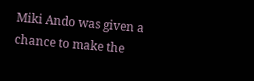Miki Ando was given a chance to make the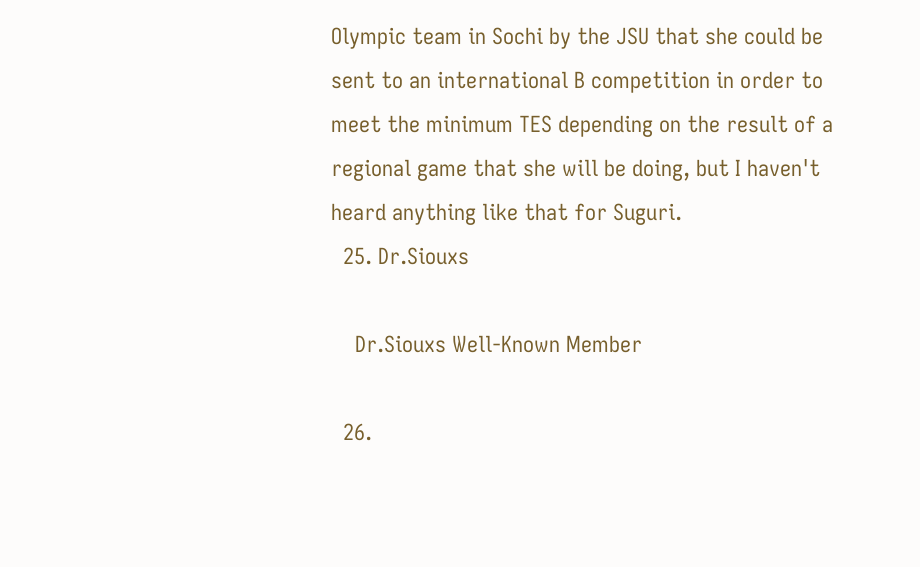Olympic team in Sochi by the JSU that she could be sent to an international B competition in order to meet the minimum TES depending on the result of a regional game that she will be doing, but I haven't heard anything like that for Suguri.
  25. Dr.Siouxs

    Dr.Siouxs Well-Known Member

  26.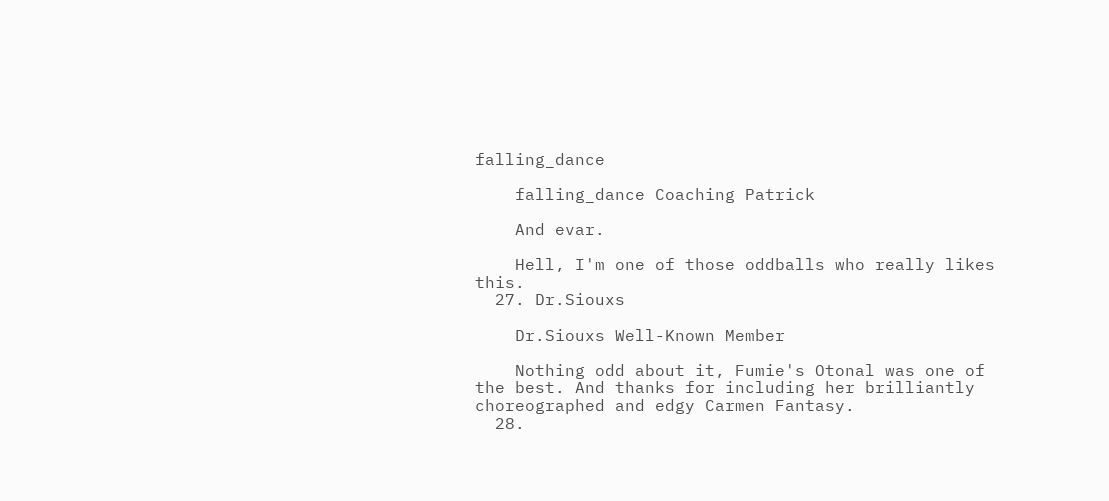falling_dance

    falling_dance Coaching Patrick

    And evar.

    Hell, I'm one of those oddballs who really likes this.
  27. Dr.Siouxs

    Dr.Siouxs Well-Known Member

    Nothing odd about it, Fumie's Otonal was one of the best. And thanks for including her brilliantly choreographed and edgy Carmen Fantasy.
  28.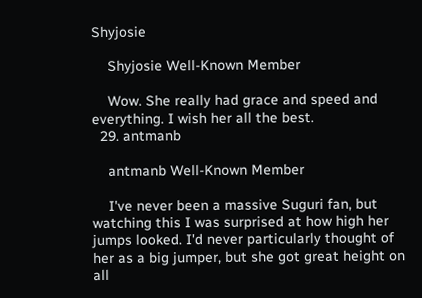Shyjosie

    Shyjosie Well-Known Member

    Wow. She really had grace and speed and everything. I wish her all the best.
  29. antmanb

    antmanb Well-Known Member

    I've never been a massive Suguri fan, but watching this I was surprised at how high her jumps looked. I'd never particularly thought of her as a big jumper, but she got great height on all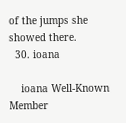of the jumps she showed there.
  30. ioana

    ioana Well-Known Member